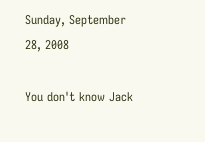Sunday, September 28, 2008

You don't know Jack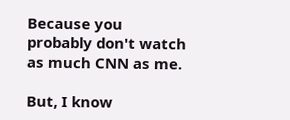Because you probably don't watch as much CNN as me.

But, I know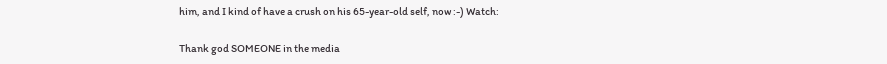him, and I kind of have a crush on his 65-year-old self, now :-) Watch:

Thank god SOMEONE in the media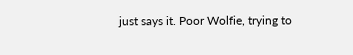just says it. Poor Wolfie, trying to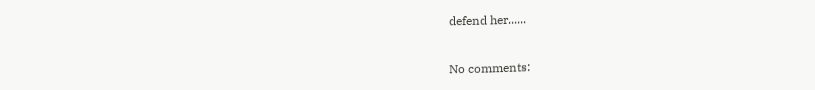defend her......

No comments: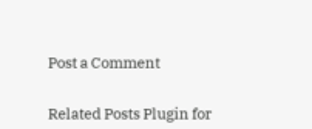Post a Comment


Related Posts Plugin for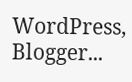WordPress, Blogger...